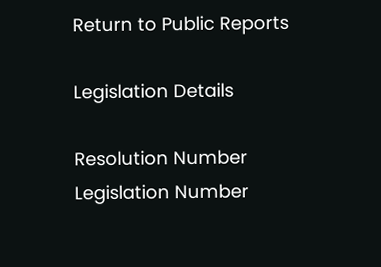Return to Public Reports

Legislation Details

Resolution Number
Legislation Number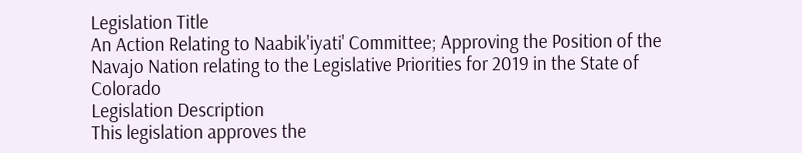Legislation Title
An Action Relating to Naabik'iyati' Committee; Approving the Position of the Navajo Nation relating to the Legislative Priorities for 2019 in the State of Colorado
Legislation Description
This legislation approves the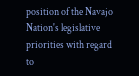position of the Navajo Nation's legislative priorities with regard to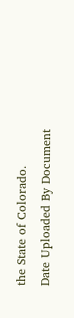the State of Colorado.
Date Uploaded By Document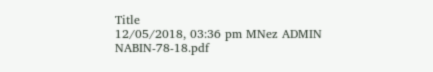Title
12/05/2018, 03:36 pm MNez ADMIN NABIN-78-18.pdf